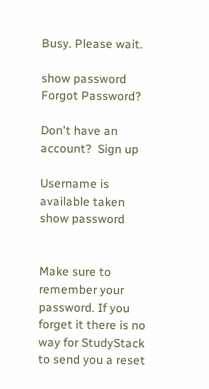Busy. Please wait.

show password
Forgot Password?

Don't have an account?  Sign up

Username is available taken
show password


Make sure to remember your password. If you forget it there is no way for StudyStack to send you a reset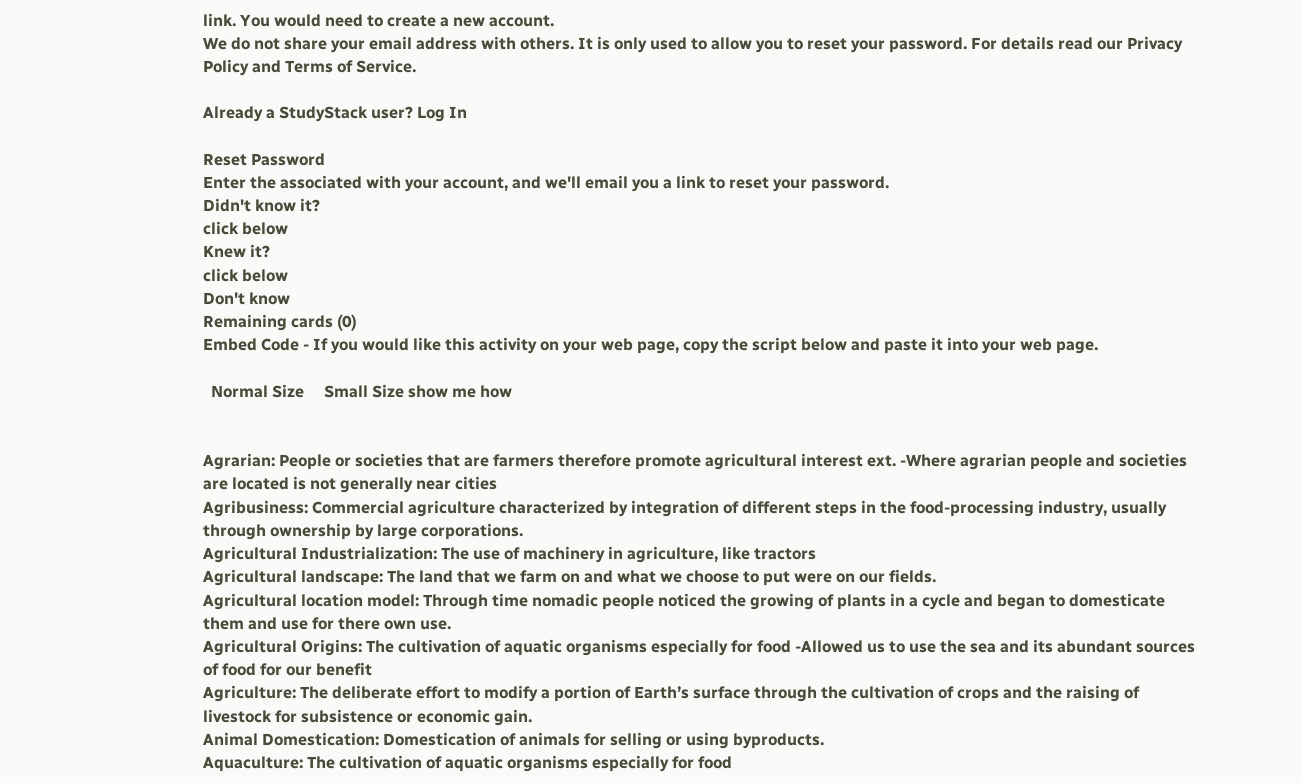link. You would need to create a new account.
We do not share your email address with others. It is only used to allow you to reset your password. For details read our Privacy Policy and Terms of Service.

Already a StudyStack user? Log In

Reset Password
Enter the associated with your account, and we'll email you a link to reset your password.
Didn't know it?
click below
Knew it?
click below
Don't know
Remaining cards (0)
Embed Code - If you would like this activity on your web page, copy the script below and paste it into your web page.

  Normal Size     Small Size show me how


Agrarian: People or societies that are farmers therefore promote agricultural interest ext. -Where agrarian people and societies are located is not generally near cities
Agribusiness: Commercial agriculture characterized by integration of different steps in the food-processing industry, usually through ownership by large corporations.
Agricultural Industrialization: The use of machinery in agriculture, like tractors
Agricultural landscape: The land that we farm on and what we choose to put were on our fields.
Agricultural location model: Through time nomadic people noticed the growing of plants in a cycle and began to domesticate them and use for there own use.
Agricultural Origins: The cultivation of aquatic organisms especially for food -Allowed us to use the sea and its abundant sources of food for our benefit
Agriculture: The deliberate effort to modify a portion of Earth’s surface through the cultivation of crops and the raising of livestock for subsistence or economic gain.
Animal Domestication: Domestication of animals for selling or using byproducts.
Aquaculture: The cultivation of aquatic organisms especially for food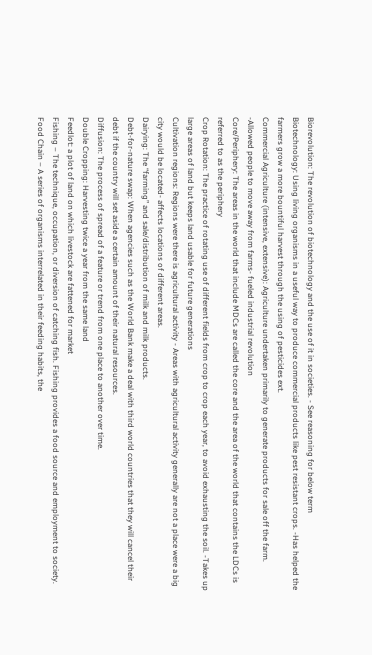Biorevolution: The revolution of biotechnology and the use of it in societies. - See reasoning for below term
Biotechnology: Using living organisms in a useful way to produce commercial products like pest resistant crops. -Has helped the farmers grow a more bountiful harvest through the using of pesticides ext.
Commercial Agriculture (intensive, extensive): Agriculture undertaken primarily to generate products for sale off the farm. -Allowed people to move away from farms- fueled industrial revolution
Core/Periphery: The areas in the world that include MDCs are called the core and the area of the world that contains the LDCs is referred to as the periphery
Crop Rotation: The practice of rotating use of different fields from crop to crop each year, to avoid exhausting the soil. -Takes up large areas of land but keeps land usable for future generations
Cultivation regions: Regions were there is agricultural activity - Areas with agricultural activity generally are not a place were a big city would be located- affects locations of different areas.
Dairying: The “farming” and sale/distribution of milk and milk products.
Debt-for-nature swap: When agencies such as the World Bank make a deal with third world countries that they will cancel their debt if the country will set aside a certain amount of their natural resources.
Diffusion: The process of spread of a feature or trend from one place to another over time.
Double Cropping: Harvesting twice a year from the same land
Feedlot: a plot of land on which livestock are fattened for market
Fishing – The technique, occupation, or diversion of catching fish. Fishing provides a food source and employment to society.
Food Chain – A series of organisms interrelated in their feeding habits, the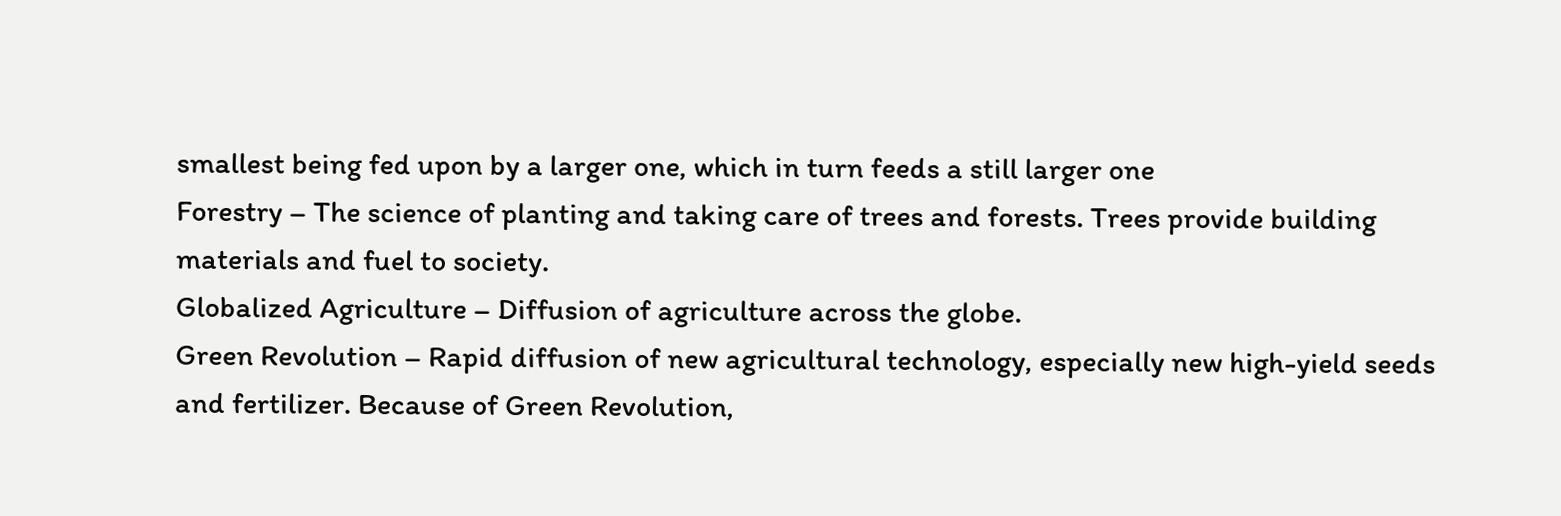smallest being fed upon by a larger one, which in turn feeds a still larger one
Forestry – The science of planting and taking care of trees and forests. Trees provide building materials and fuel to society.
Globalized Agriculture – Diffusion of agriculture across the globe.
Green Revolution – Rapid diffusion of new agricultural technology, especially new high-yield seeds and fertilizer. Because of Green Revolution,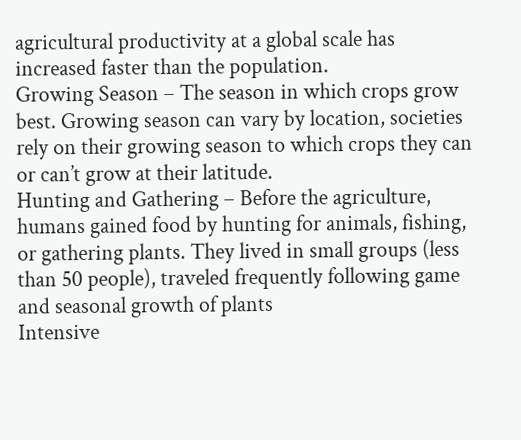agricultural productivity at a global scale has increased faster than the population.
Growing Season – The season in which crops grow best. Growing season can vary by location, societies rely on their growing season to which crops they can or can’t grow at their latitude.
Hunting and Gathering – Before the agriculture, humans gained food by hunting for animals, fishing, or gathering plants. They lived in small groups (less than 50 people), traveled frequently following game and seasonal growth of plants
Intensive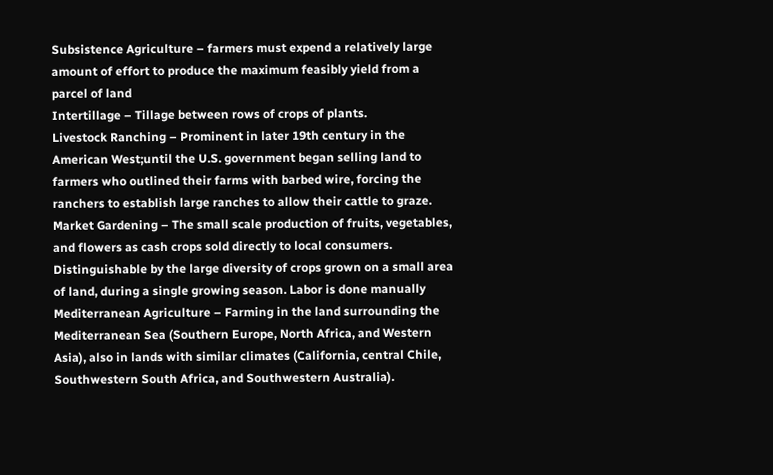Subsistence Agriculture – farmers must expend a relatively large amount of effort to produce the maximum feasibly yield from a parcel of land
Intertillage – Tillage between rows of crops of plants.
Livestock Ranching – Prominent in later 19th century in the American West;until the U.S. government began selling land to farmers who outlined their farms with barbed wire, forcing the ranchers to establish large ranches to allow their cattle to graze.
Market Gardening – The small scale production of fruits, vegetables, and flowers as cash crops sold directly to local consumers. Distinguishable by the large diversity of crops grown on a small area of land, during a single growing season. Labor is done manually
Mediterranean Agriculture – Farming in the land surrounding the Mediterranean Sea (Southern Europe, North Africa, and Western Asia), also in lands with similar climates (California, central Chile, Southwestern South Africa, and Southwestern Australia).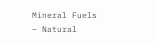Mineral Fuels – Natural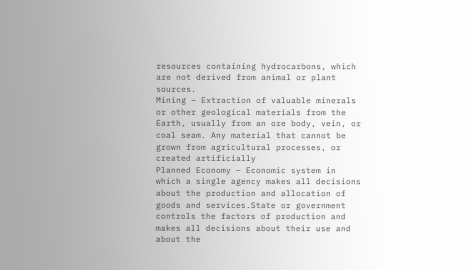resources containing hydrocarbons, which are not derived from animal or plant sources.
Mining – Extraction of valuable minerals or other geological materials from the Earth, usually from an ore body, vein, or coal seam. Any material that cannot be grown from agricultural processes, or created artificially
Planned Economy – Economic system in which a single agency makes all decisions about the production and allocation of goods and services.State or government controls the factors of production and makes all decisions about their use and about the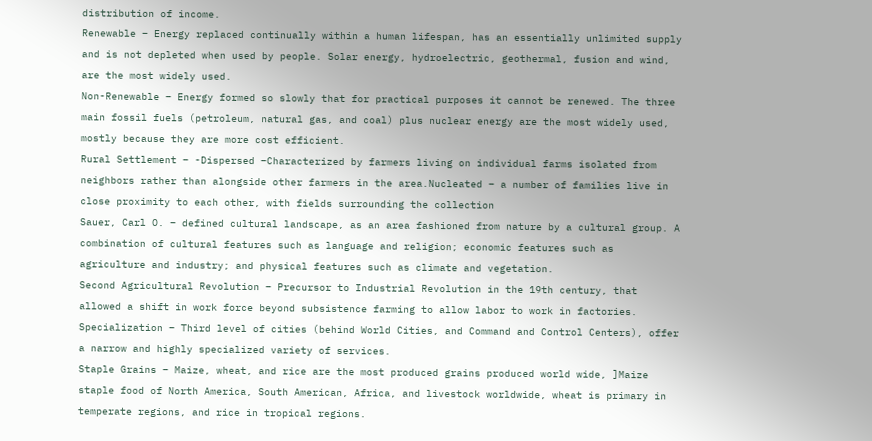distribution of income.
Renewable – Energy replaced continually within a human lifespan, has an essentially unlimited supply and is not depleted when used by people. Solar energy, hydroelectric, geothermal, fusion and wind, are the most widely used.
Non-Renewable – Energy formed so slowly that for practical purposes it cannot be renewed. The three main fossil fuels (petroleum, natural gas, and coal) plus nuclear energy are the most widely used, mostly because they are more cost efficient.
Rural Settlement – -Dispersed –Characterized by farmers living on individual farms isolated from neighbors rather than alongside other farmers in the area.Nucleated – a number of families live in close proximity to each other, with fields surrounding the collection
Sauer, Carl O. – defined cultural landscape, as an area fashioned from nature by a cultural group. A combination of cultural features such as language and religion; economic features such as agriculture and industry; and physical features such as climate and vegetation.
Second Agricultural Revolution – Precursor to Industrial Revolution in the 19th century, that allowed a shift in work force beyond subsistence farming to allow labor to work in factories.
Specialization – Third level of cities (behind World Cities, and Command and Control Centers), offer a narrow and highly specialized variety of services.
Staple Grains – Maize, wheat, and rice are the most produced grains produced world wide, ]Maize staple food of North America, South American, Africa, and livestock worldwide, wheat is primary in temperate regions, and rice in tropical regions.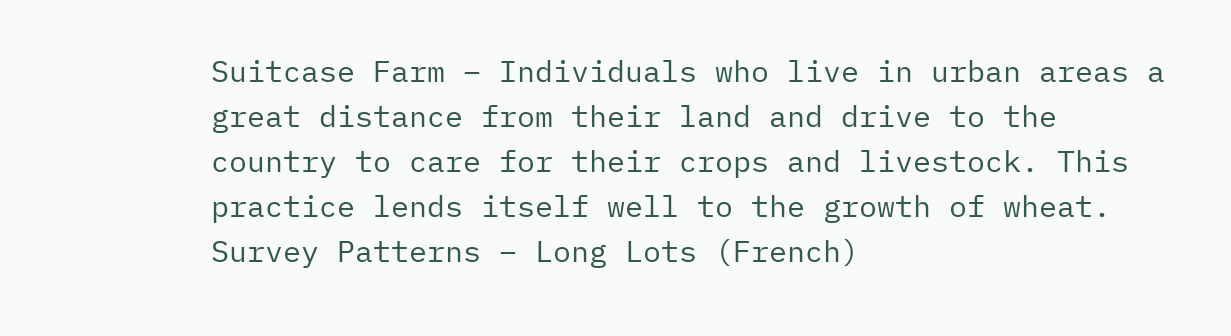Suitcase Farm – Individuals who live in urban areas a great distance from their land and drive to the country to care for their crops and livestock. This practice lends itself well to the growth of wheat.
Survey Patterns – Long Lots (French)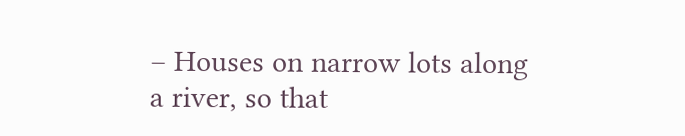– Houses on narrow lots along a river, so that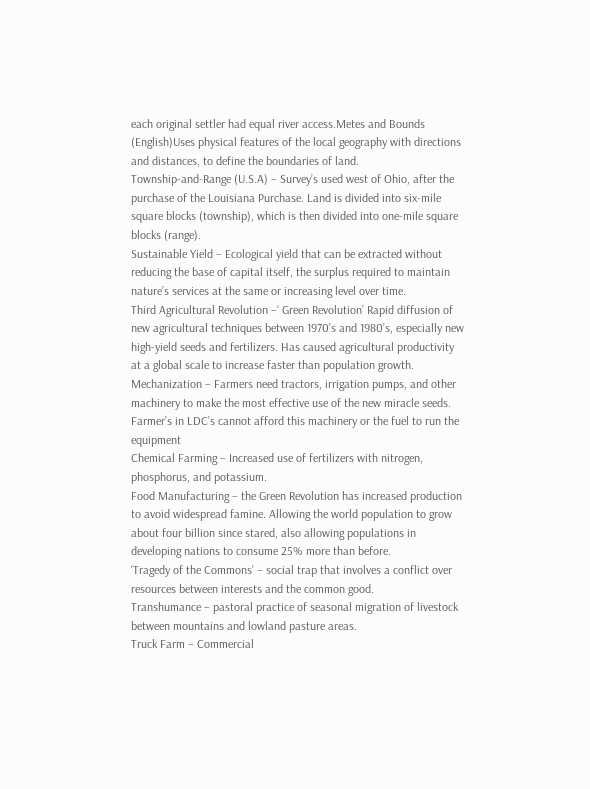each original settler had equal river access.Metes and Bounds (English)Uses physical features of the local geography with directions and distances, to define the boundaries of land.
Township-and-Range (U.S.A) – Survey’s used west of Ohio, after the purchase of the Louisiana Purchase. Land is divided into six-mile square blocks (township), which is then divided into one-mile square blocks (range).
Sustainable Yield – Ecological yield that can be extracted without reducing the base of capital itself, the surplus required to maintain nature’s services at the same or increasing level over time.
Third Agricultural Revolution –‘ Green Revolution’ Rapid diffusion of new agricultural techniques between 1970’s and 1980’s, especially new high-yield seeds and fertilizers. Has caused agricultural productivity at a global scale to increase faster than population growth.
Mechanization – Farmers need tractors, irrigation pumps, and other machinery to make the most effective use of the new miracle seeds. Farmer’s in LDC’s cannot afford this machinery or the fuel to run the equipment
Chemical Farming – Increased use of fertilizers with nitrogen, phosphorus, and potassium.
Food Manufacturing – the Green Revolution has increased production to avoid widespread famine. Allowing the world population to grow about four billion since stared, also allowing populations in developing nations to consume 25% more than before.
‘Tragedy of the Commons’ – social trap that involves a conflict over resources between interests and the common good.
Transhumance – pastoral practice of seasonal migration of livestock between mountains and lowland pasture areas.
Truck Farm – Commercial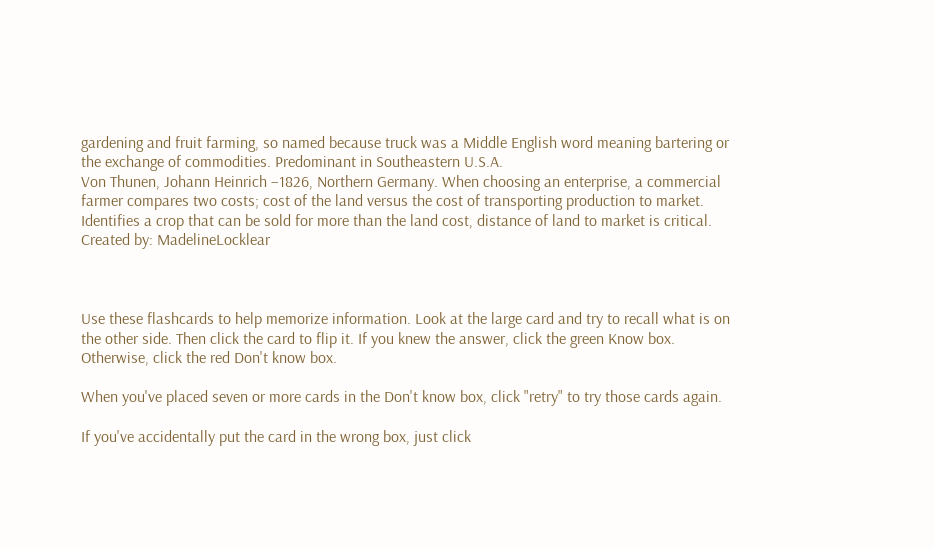gardening and fruit farming, so named because truck was a Middle English word meaning bartering or the exchange of commodities. Predominant in Southeastern U.S.A.
Von Thunen, Johann Heinrich –1826, Northern Germany. When choosing an enterprise, a commercial farmer compares two costs; cost of the land versus the cost of transporting production to market. Identifies a crop that can be sold for more than the land cost, distance of land to market is critical.
Created by: MadelineLocklear



Use these flashcards to help memorize information. Look at the large card and try to recall what is on the other side. Then click the card to flip it. If you knew the answer, click the green Know box. Otherwise, click the red Don't know box.

When you've placed seven or more cards in the Don't know box, click "retry" to try those cards again.

If you've accidentally put the card in the wrong box, just click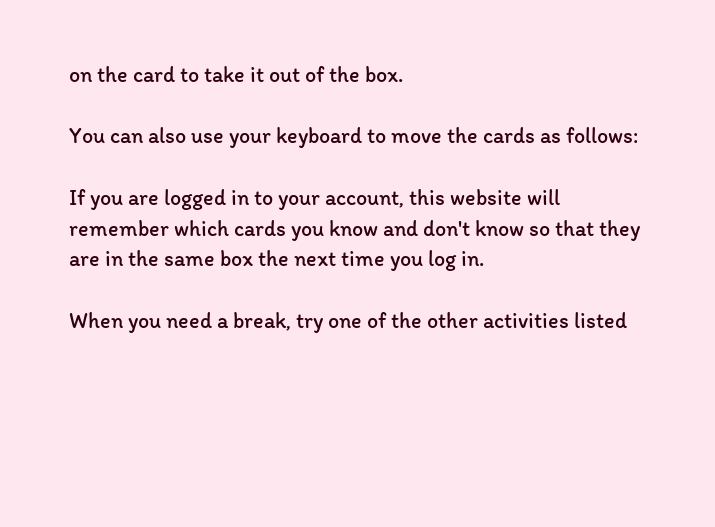on the card to take it out of the box.

You can also use your keyboard to move the cards as follows:

If you are logged in to your account, this website will remember which cards you know and don't know so that they are in the same box the next time you log in.

When you need a break, try one of the other activities listed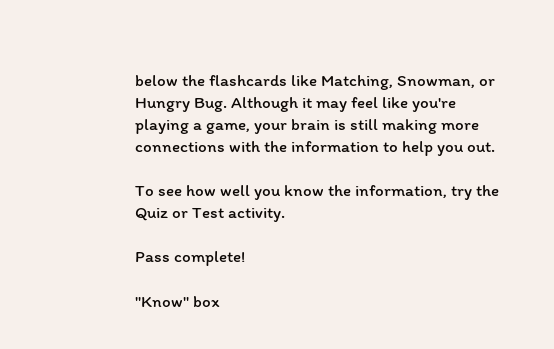below the flashcards like Matching, Snowman, or Hungry Bug. Although it may feel like you're playing a game, your brain is still making more connections with the information to help you out.

To see how well you know the information, try the Quiz or Test activity.

Pass complete!

"Know" box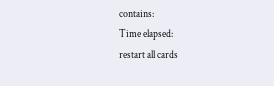contains:
Time elapsed:
restart all cards